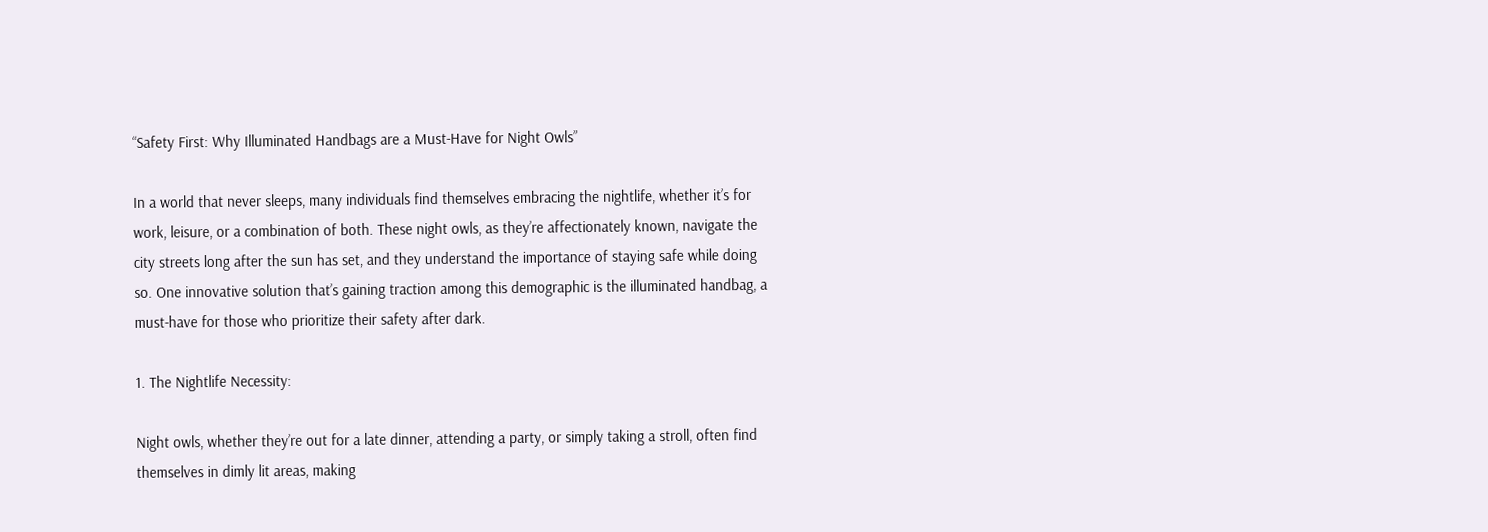“Safety First: Why Illuminated Handbags are a Must-Have for Night Owls”

In a world that never sleeps, many individuals find themselves embracing the nightlife, whether it’s for work, leisure, or a combination of both. These night owls, as they’re affectionately known, navigate the city streets long after the sun has set, and they understand the importance of staying safe while doing so. One innovative solution that’s gaining traction among this demographic is the illuminated handbag, a must-have for those who prioritize their safety after dark.

1. The Nightlife Necessity:

Night owls, whether they’re out for a late dinner, attending a party, or simply taking a stroll, often find themselves in dimly lit areas, making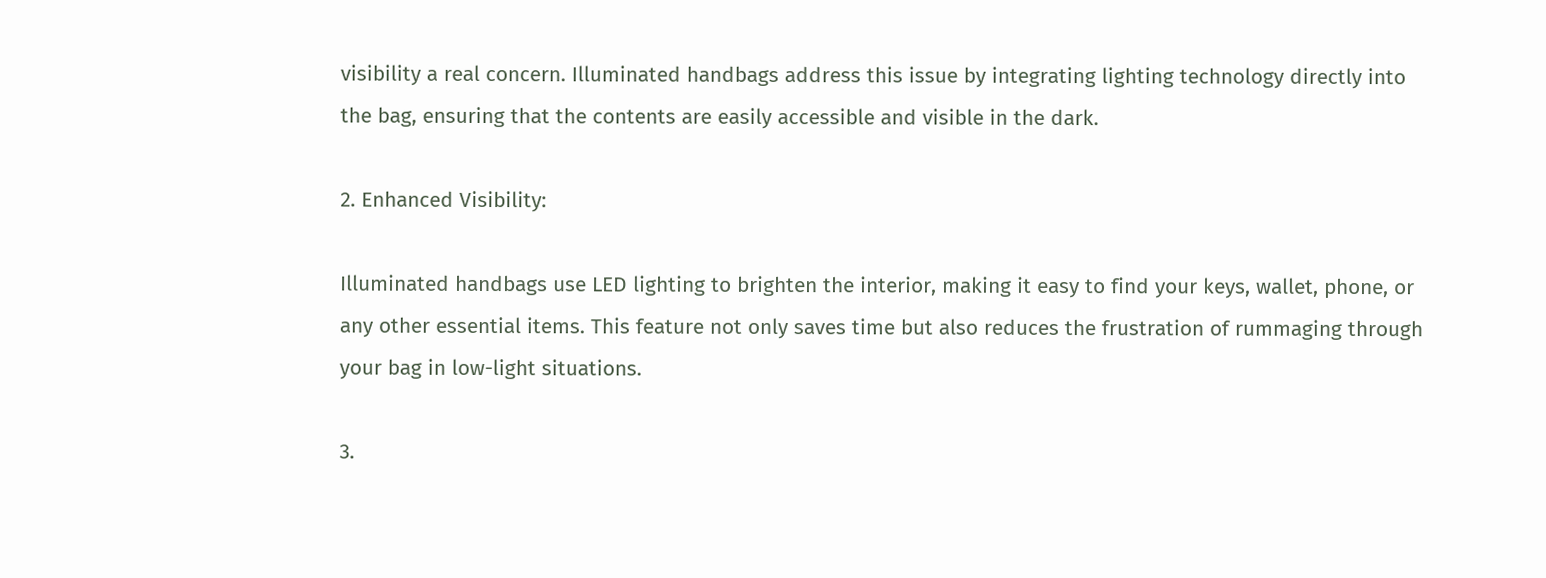visibility a real concern. Illuminated handbags address this issue by integrating lighting technology directly into the bag, ensuring that the contents are easily accessible and visible in the dark.

2. Enhanced Visibility:

Illuminated handbags use LED lighting to brighten the interior, making it easy to find your keys, wallet, phone, or any other essential items. This feature not only saves time but also reduces the frustration of rummaging through your bag in low-light situations.

3.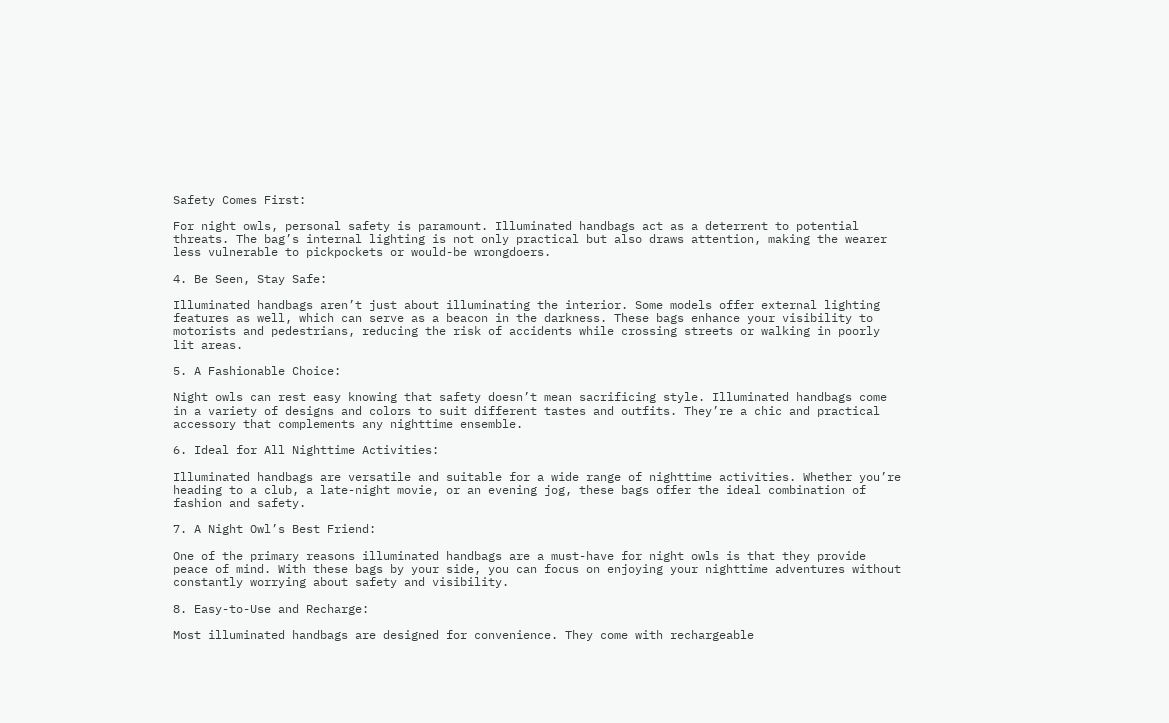Safety Comes First:

For night owls, personal safety is paramount. Illuminated handbags act as a deterrent to potential threats. The bag’s internal lighting is not only practical but also draws attention, making the wearer less vulnerable to pickpockets or would-be wrongdoers.

4. Be Seen, Stay Safe:

Illuminated handbags aren’t just about illuminating the interior. Some models offer external lighting features as well, which can serve as a beacon in the darkness. These bags enhance your visibility to motorists and pedestrians, reducing the risk of accidents while crossing streets or walking in poorly lit areas.

5. A Fashionable Choice:

Night owls can rest easy knowing that safety doesn’t mean sacrificing style. Illuminated handbags come in a variety of designs and colors to suit different tastes and outfits. They’re a chic and practical accessory that complements any nighttime ensemble.

6. Ideal for All Nighttime Activities:

Illuminated handbags are versatile and suitable for a wide range of nighttime activities. Whether you’re heading to a club, a late-night movie, or an evening jog, these bags offer the ideal combination of fashion and safety.

7. A Night Owl’s Best Friend:

One of the primary reasons illuminated handbags are a must-have for night owls is that they provide peace of mind. With these bags by your side, you can focus on enjoying your nighttime adventures without constantly worrying about safety and visibility.

8. Easy-to-Use and Recharge:

Most illuminated handbags are designed for convenience. They come with rechargeable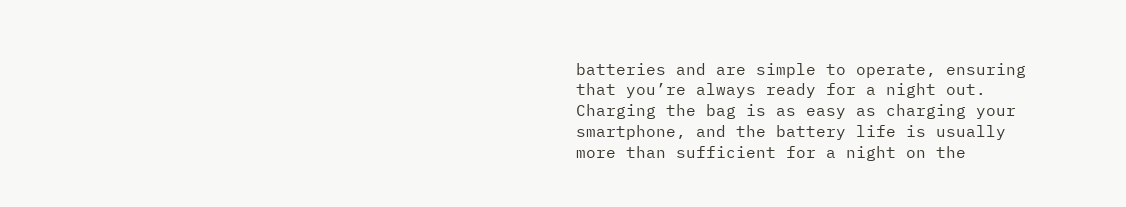batteries and are simple to operate, ensuring that you’re always ready for a night out. Charging the bag is as easy as charging your smartphone, and the battery life is usually more than sufficient for a night on the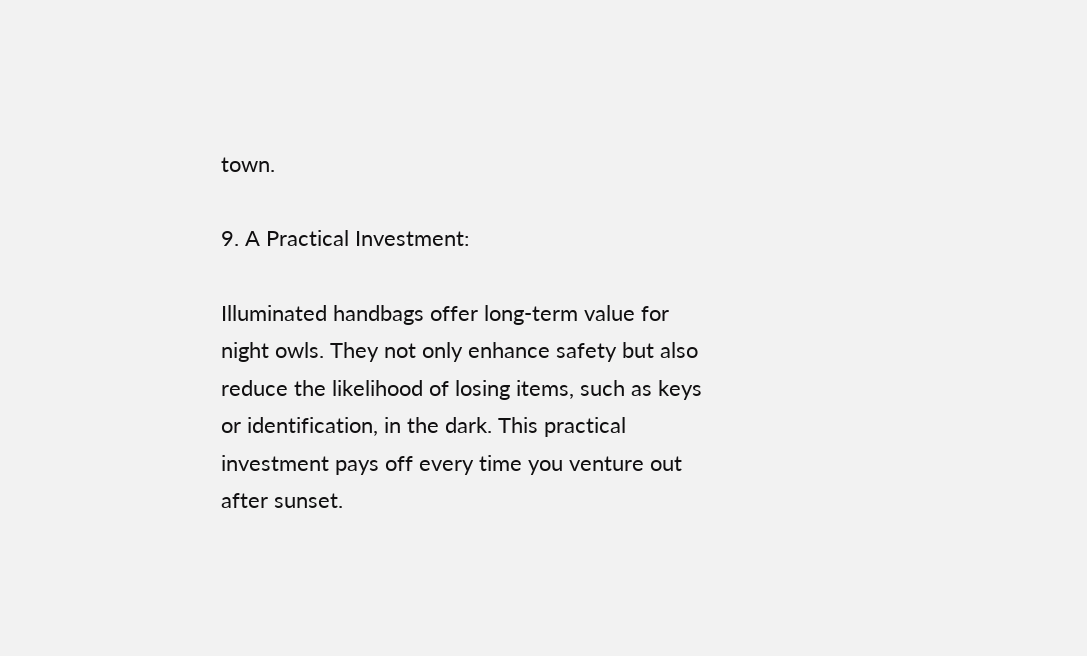town.

9. A Practical Investment:

Illuminated handbags offer long-term value for night owls. They not only enhance safety but also reduce the likelihood of losing items, such as keys or identification, in the dark. This practical investment pays off every time you venture out after sunset.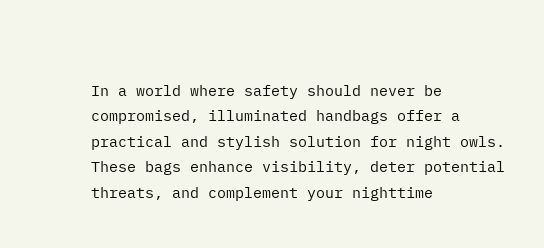In a world where safety should never be compromised, illuminated handbags offer a practical and stylish solution for night owls. These bags enhance visibility, deter potential threats, and complement your nighttime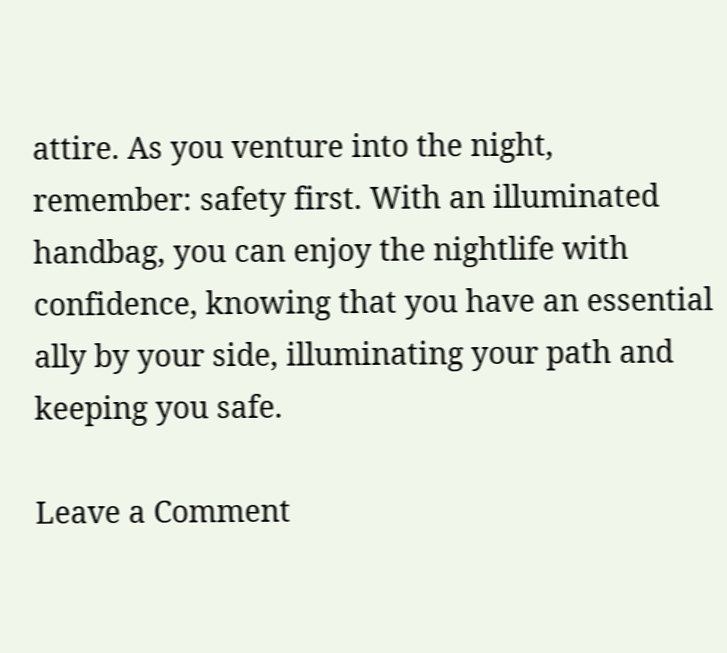attire. As you venture into the night, remember: safety first. With an illuminated handbag, you can enjoy the nightlife with confidence, knowing that you have an essential ally by your side, illuminating your path and keeping you safe.

Leave a Comment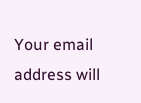Your email address will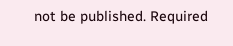not be published. Required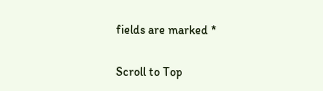fields are marked *

Scroll to Top